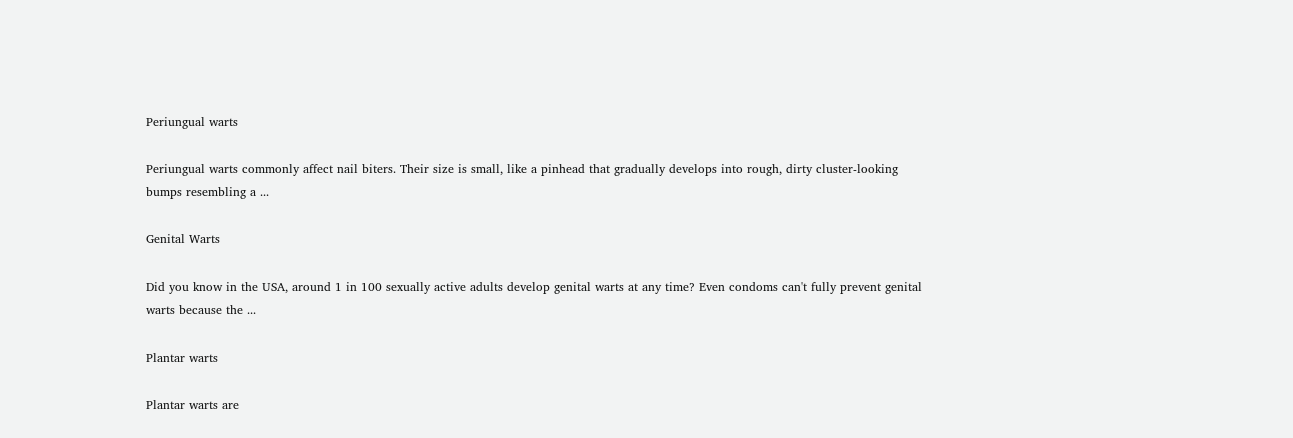Periungual warts

Periungual warts commonly affect nail biters. Their size is small, like a pinhead that gradually develops into rough, dirty cluster-looking bumps resembling a ...

Genital Warts

Did you know in the USA, around 1 in 100 sexually active adults develop genital warts at any time? Even condoms can't fully prevent genital warts because the ...

Plantar warts

Plantar warts are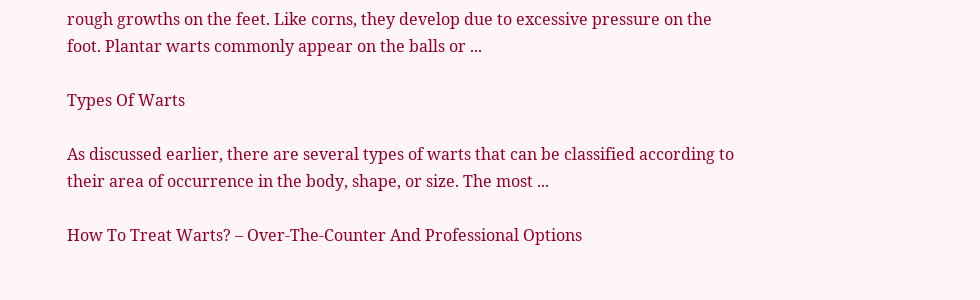rough growths on the feet. Like corns, they develop due to excessive pressure on the foot. Plantar warts commonly appear on the balls or ...

Types Of Warts

As discussed earlier, there are several types of warts that can be classified according to their area of occurrence in the body, shape, or size. The most ...

How To Treat Warts? – Over-The-Counter And Professional Options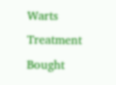Warts Treatment Bought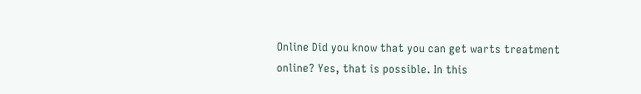Online Did you know that you can get warts treatment online? Yes, that is possible. In this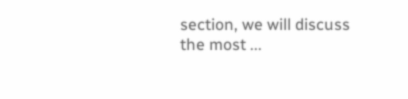section, we will discuss the most ...